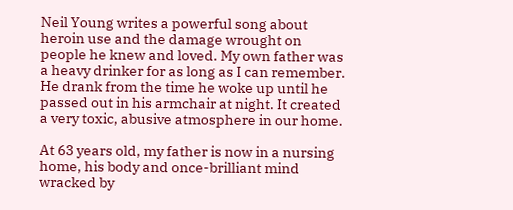Neil Young writes a powerful song about heroin use and the damage wrought on people he knew and loved. My own father was a heavy drinker for as long as I can remember. He drank from the time he woke up until he passed out in his armchair at night. It created a very toxic, abusive atmosphere in our home.

At 63 years old, my father is now in a nursing home, his body and once-brilliant mind wracked by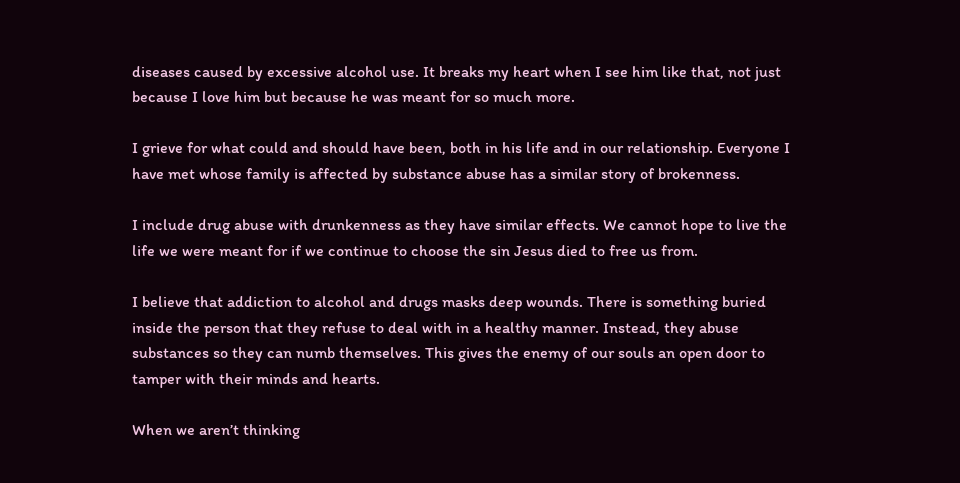diseases caused by excessive alcohol use. It breaks my heart when I see him like that, not just because I love him but because he was meant for so much more.

I grieve for what could and should have been, both in his life and in our relationship. Everyone I have met whose family is affected by substance abuse has a similar story of brokenness.

I include drug abuse with drunkenness as they have similar effects. We cannot hope to live the life we were meant for if we continue to choose the sin Jesus died to free us from.

I believe that addiction to alcohol and drugs masks deep wounds. There is something buried inside the person that they refuse to deal with in a healthy manner. Instead, they abuse substances so they can numb themselves. This gives the enemy of our souls an open door to tamper with their minds and hearts.

When we aren’t thinking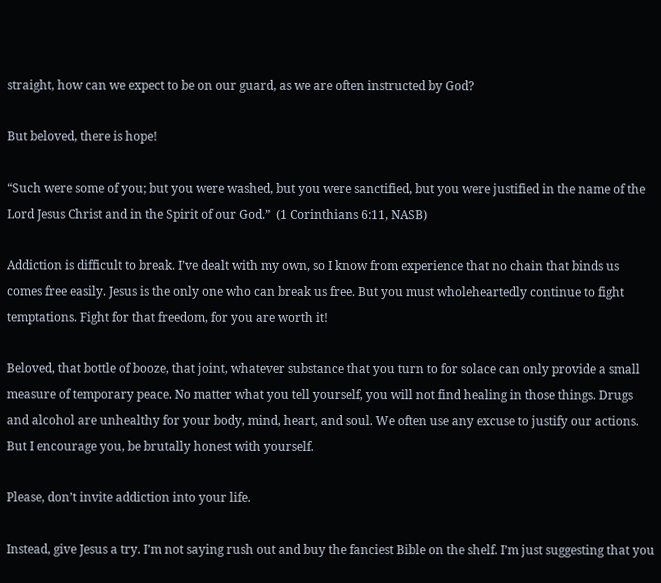straight, how can we expect to be on our guard, as we are often instructed by God?

But beloved, there is hope!

“Such were some of you; but you were washed, but you were sanctified, but you were justified in the name of the Lord Jesus Christ and in the Spirit of our God.”  (1 Corinthians 6:11, NASB)

Addiction is difficult to break. I’ve dealt with my own, so I know from experience that no chain that binds us comes free easily. Jesus is the only one who can break us free. But you must wholeheartedly continue to fight temptations. Fight for that freedom, for you are worth it!

Beloved, that bottle of booze, that joint, whatever substance that you turn to for solace can only provide a small measure of temporary peace. No matter what you tell yourself, you will not find healing in those things. Drugs and alcohol are unhealthy for your body, mind, heart, and soul. We often use any excuse to justify our actions. But I encourage you, be brutally honest with yourself.

Please, don’t invite addiction into your life.

Instead, give Jesus a try. I’m not saying rush out and buy the fanciest Bible on the shelf. I’m just suggesting that you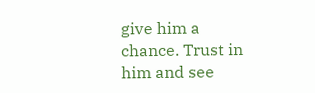give him a chance. Trust in him and see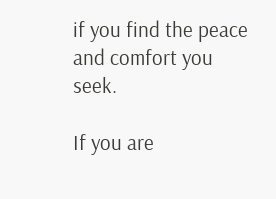if you find the peace and comfort you seek.

If you are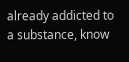already addicted to a substance, know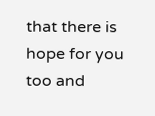that there is hope for you too and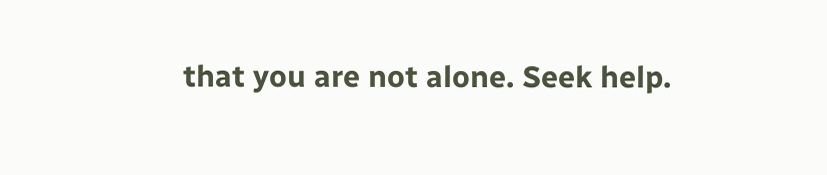that you are not alone. Seek help.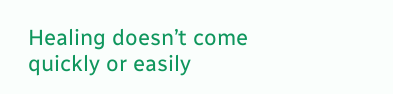Healing doesn’t come quickly or easily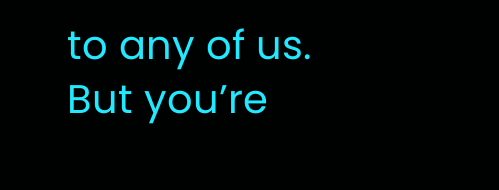to any of us. But you’re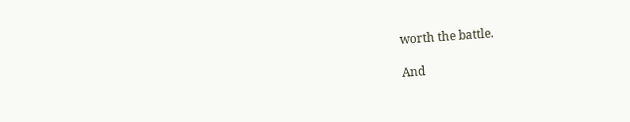worth the battle.

And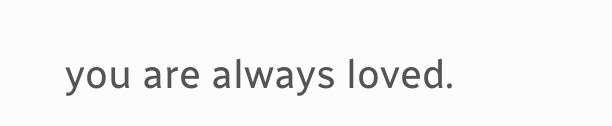you are always loved.